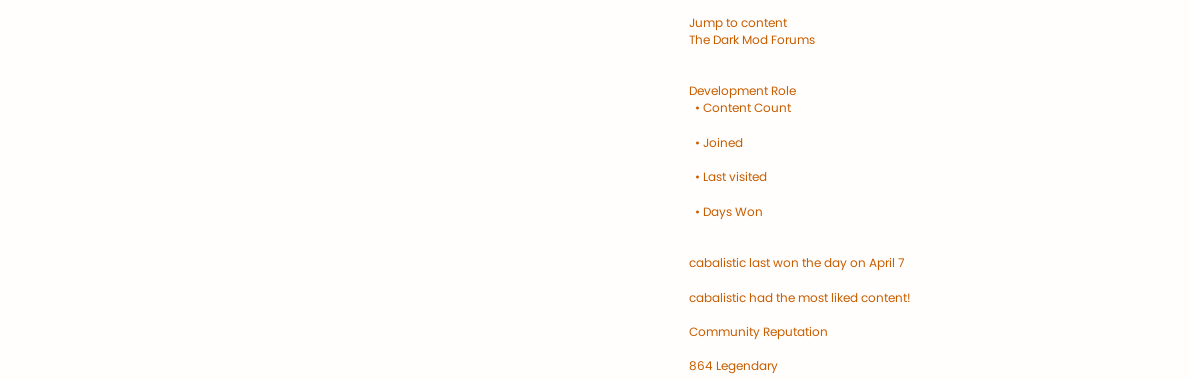Jump to content
The Dark Mod Forums


Development Role
  • Content Count

  • Joined

  • Last visited

  • Days Won


cabalistic last won the day on April 7

cabalistic had the most liked content!

Community Reputation

864 Legendary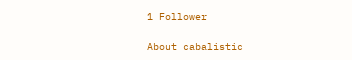1 Follower

About cabalistic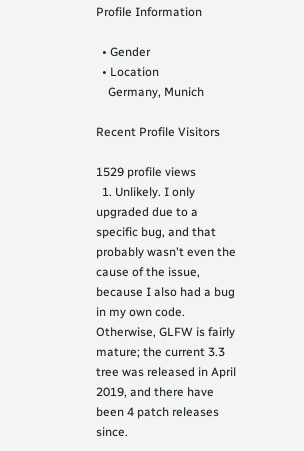Profile Information

  • Gender
  • Location
    Germany, Munich

Recent Profile Visitors

1529 profile views
  1. Unlikely. I only upgraded due to a specific bug, and that probably wasn't even the cause of the issue, because I also had a bug in my own code. Otherwise, GLFW is fairly mature; the current 3.3 tree was released in April 2019, and there have been 4 patch releases since.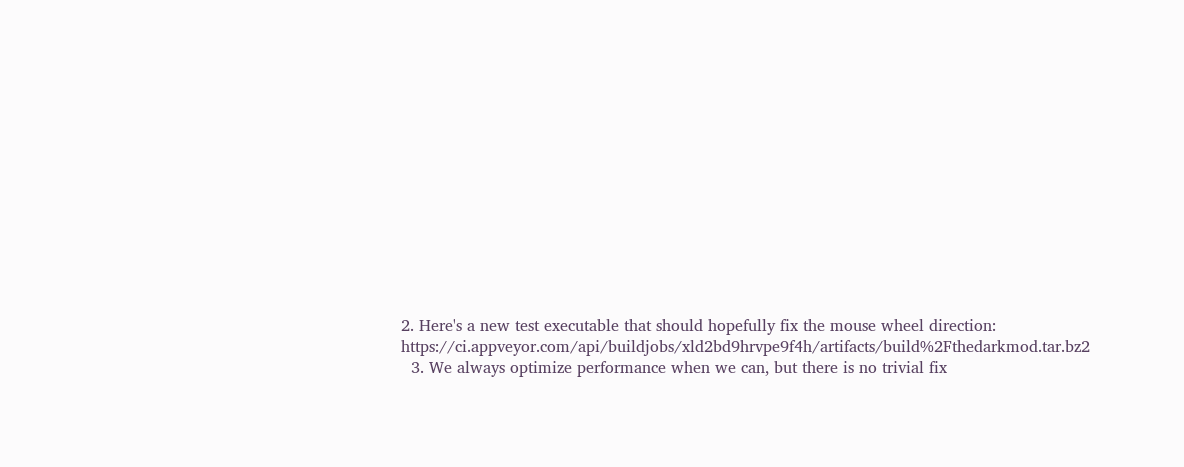2. Here's a new test executable that should hopefully fix the mouse wheel direction: https://ci.appveyor.com/api/buildjobs/xld2bd9hrvpe9f4h/artifacts/build%2Fthedarkmod.tar.bz2
  3. We always optimize performance when we can, but there is no trivial fix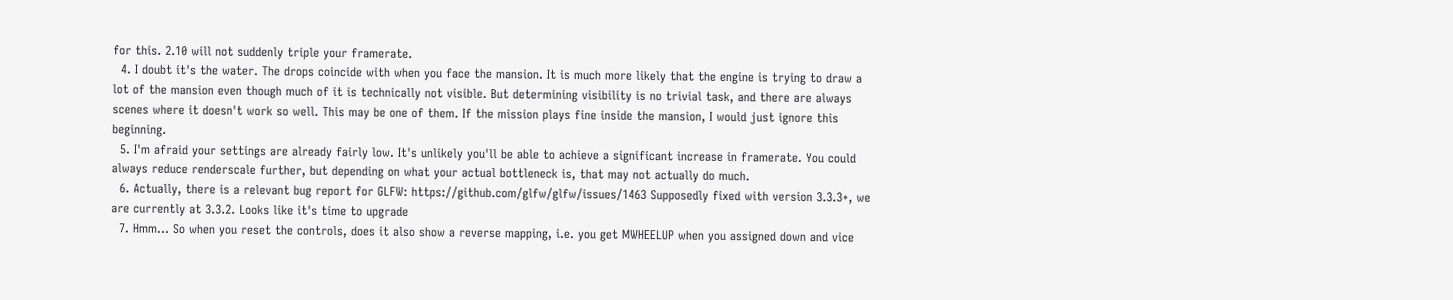for this. 2.10 will not suddenly triple your framerate.
  4. I doubt it's the water. The drops coincide with when you face the mansion. It is much more likely that the engine is trying to draw a lot of the mansion even though much of it is technically not visible. But determining visibility is no trivial task, and there are always scenes where it doesn't work so well. This may be one of them. If the mission plays fine inside the mansion, I would just ignore this beginning.
  5. I'm afraid your settings are already fairly low. It's unlikely you'll be able to achieve a significant increase in framerate. You could always reduce renderscale further, but depending on what your actual bottleneck is, that may not actually do much.
  6. Actually, there is a relevant bug report for GLFW: https://github.com/glfw/glfw/issues/1463 Supposedly fixed with version 3.3.3+, we are currently at 3.3.2. Looks like it's time to upgrade
  7. Hmm... So when you reset the controls, does it also show a reverse mapping, i.e. you get MWHEELUP when you assigned down and vice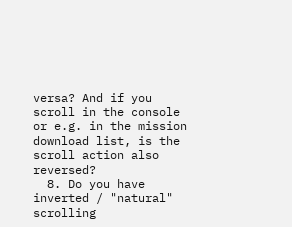versa? And if you scroll in the console or e.g. in the mission download list, is the scroll action also reversed?
  8. Do you have inverted / "natural" scrolling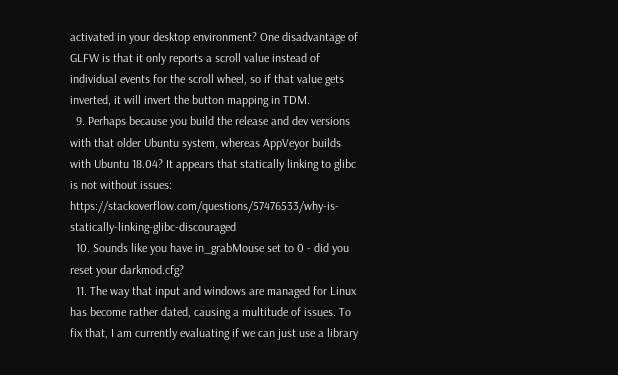activated in your desktop environment? One disadvantage of GLFW is that it only reports a scroll value instead of individual events for the scroll wheel, so if that value gets inverted, it will invert the button mapping in TDM.
  9. Perhaps because you build the release and dev versions with that older Ubuntu system, whereas AppVeyor builds with Ubuntu 18.04? It appears that statically linking to glibc is not without issues: https://stackoverflow.com/questions/57476533/why-is-statically-linking-glibc-discouraged
  10. Sounds like you have in_grabMouse set to 0 - did you reset your darkmod.cfg?
  11. The way that input and windows are managed for Linux has become rather dated, causing a multitude of issues. To fix that, I am currently evaluating if we can just use a library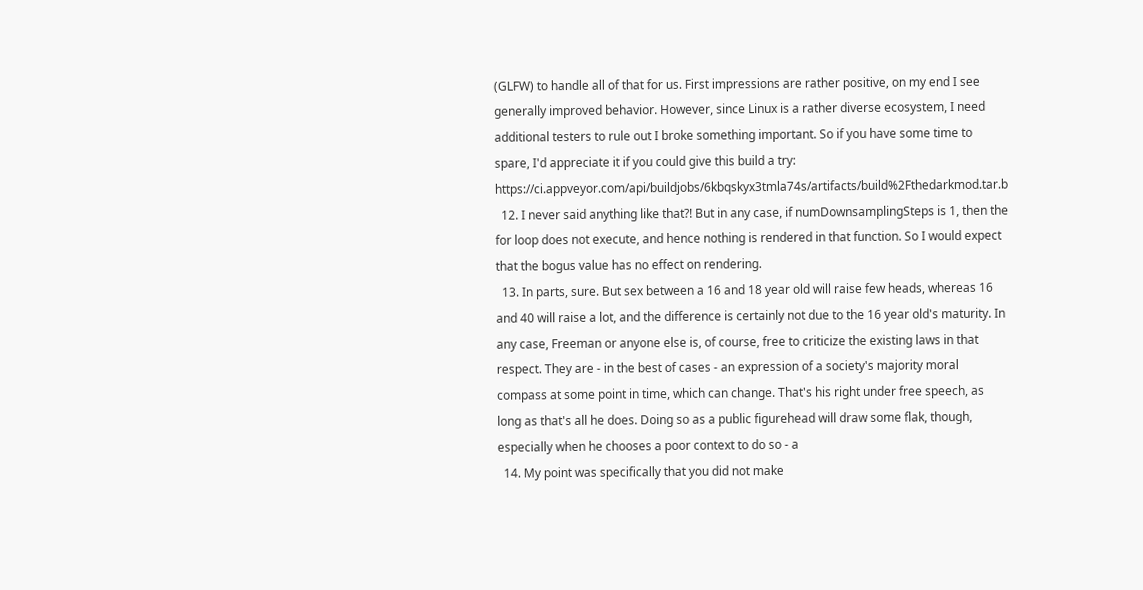(GLFW) to handle all of that for us. First impressions are rather positive, on my end I see generally improved behavior. However, since Linux is a rather diverse ecosystem, I need additional testers to rule out I broke something important. So if you have some time to spare, I'd appreciate it if you could give this build a try: https://ci.appveyor.com/api/buildjobs/6kbqskyx3tmla74s/artifacts/build%2Fthedarkmod.tar.b
  12. I never said anything like that?! But in any case, if numDownsamplingSteps is 1, then the for loop does not execute, and hence nothing is rendered in that function. So I would expect that the bogus value has no effect on rendering.
  13. In parts, sure. But sex between a 16 and 18 year old will raise few heads, whereas 16 and 40 will raise a lot, and the difference is certainly not due to the 16 year old's maturity. In any case, Freeman or anyone else is, of course, free to criticize the existing laws in that respect. They are - in the best of cases - an expression of a society's majority moral compass at some point in time, which can change. That's his right under free speech, as long as that's all he does. Doing so as a public figurehead will draw some flak, though, especially when he chooses a poor context to do so - a
  14. My point was specifically that you did not make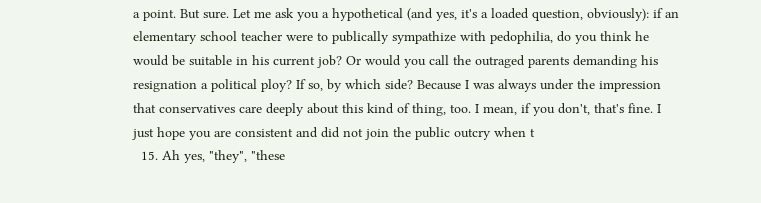a point. But sure. Let me ask you a hypothetical (and yes, it's a loaded question, obviously): if an elementary school teacher were to publically sympathize with pedophilia, do you think he would be suitable in his current job? Or would you call the outraged parents demanding his resignation a political ploy? If so, by which side? Because I was always under the impression that conservatives care deeply about this kind of thing, too. I mean, if you don't, that's fine. I just hope you are consistent and did not join the public outcry when t
  15. Ah yes, "they", "these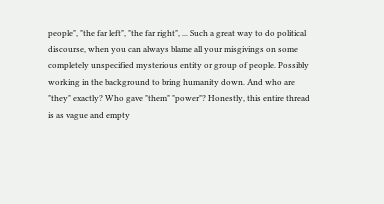people", "the far left", "the far right", ... Such a great way to do political discourse, when you can always blame all your misgivings on some completely unspecified mysterious entity or group of people. Possibly working in the background to bring humanity down. And who are "they" exactly? Who gave "them" "power"? Honestly, this entire thread is as vague and empty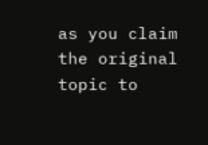as you claim the original topic to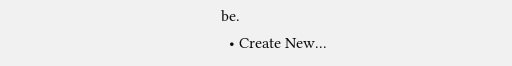be.
  • Create New...